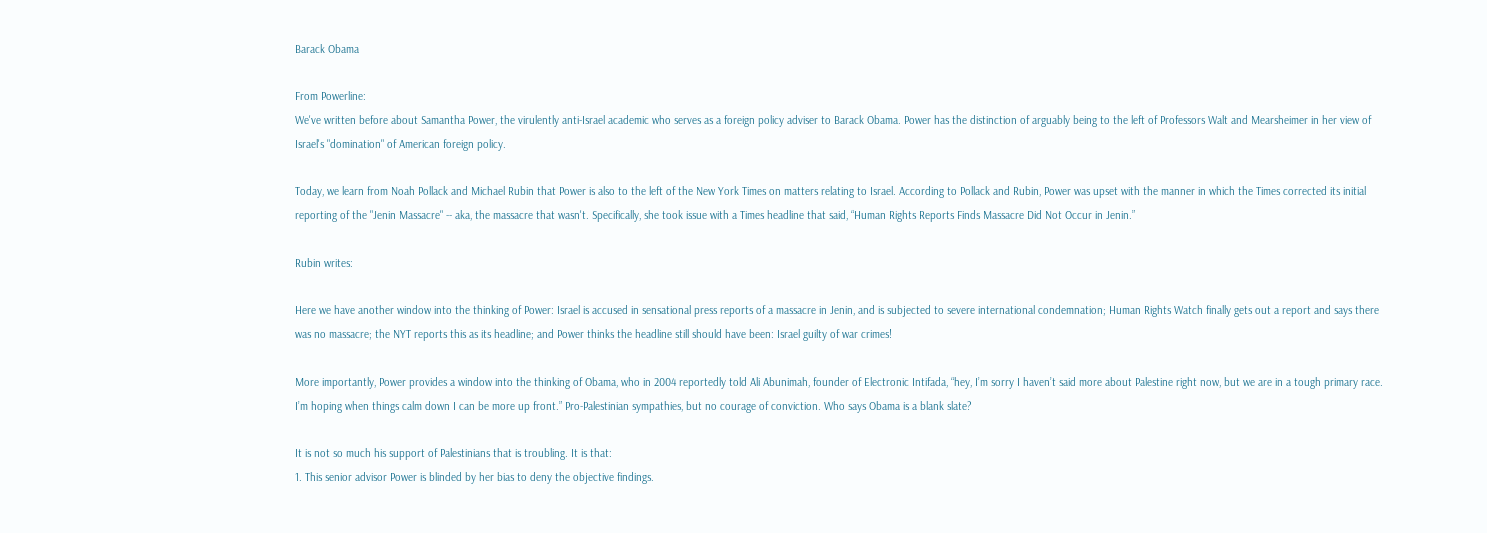Barack Obama

From Powerline:
We've written before about Samantha Power, the virulently anti-Israel academic who serves as a foreign policy adviser to Barack Obama. Power has the distinction of arguably being to the left of Professors Walt and Mearsheimer in her view of Israel's "domination" of American foreign policy.

Today, we learn from Noah Pollack and Michael Rubin that Power is also to the left of the New York Times on matters relating to Israel. According to Pollack and Rubin, Power was upset with the manner in which the Times corrected its initial reporting of the "Jenin Massacre" -- aka, the massacre that wasn't. Specifically, she took issue with a Times headline that said, “Human Rights Reports Finds Massacre Did Not Occur in Jenin.”

Rubin writes:

Here we have another window into the thinking of Power: Israel is accused in sensational press reports of a massacre in Jenin, and is subjected to severe international condemnation; Human Rights Watch finally gets out a report and says there was no massacre; the NYT reports this as its headline; and Power thinks the headline still should have been: Israel guilty of war crimes!

More importantly, Power provides a window into the thinking of Obama, who in 2004 reportedly told Ali Abunimah, founder of Electronic Intifada, “hey, I’m sorry I haven’t said more about Palestine right now, but we are in a tough primary race. I’m hoping when things calm down I can be more up front.” Pro-Palestinian sympathies, but no courage of conviction. Who says Obama is a blank slate?

It is not so much his support of Palestinians that is troubling. It is that:
1. This senior advisor Power is blinded by her bias to deny the objective findings.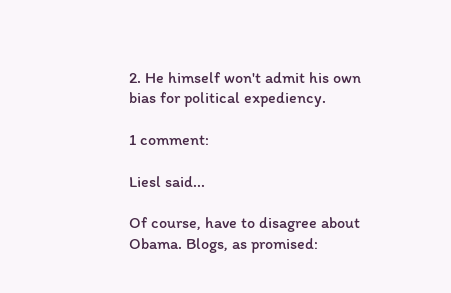2. He himself won't admit his own bias for political expediency.

1 comment:

Liesl said...

Of course, have to disagree about Obama. Blogs, as promised: